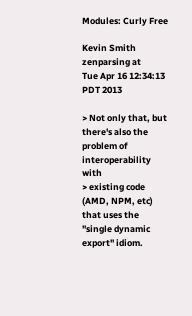Modules: Curly Free

Kevin Smith zenparsing at
Tue Apr 16 12:34:13 PDT 2013

> Not only that, but there's also the problem of interoperability with
> existing code (AMD, NPM, etc) that uses the "single dynamic export" idiom.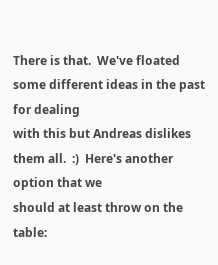There is that.  We've floated some different ideas in the past for dealing
with this but Andreas dislikes them all.  :)  Here's another option that we
should at least throw on the table: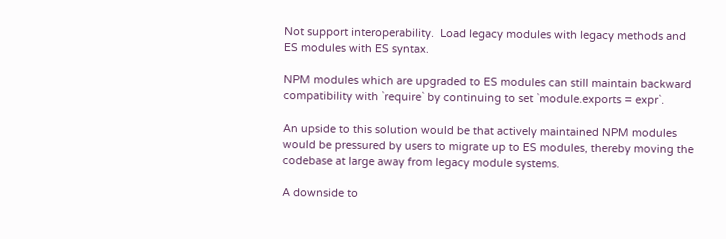Not support interoperability.  Load legacy modules with legacy methods and
ES modules with ES syntax.

NPM modules which are upgraded to ES modules can still maintain backward
compatibility with `require` by continuing to set `module.exports = expr`.

An upside to this solution would be that actively maintained NPM modules
would be pressured by users to migrate up to ES modules, thereby moving the
codebase at large away from legacy module systems.

A downside to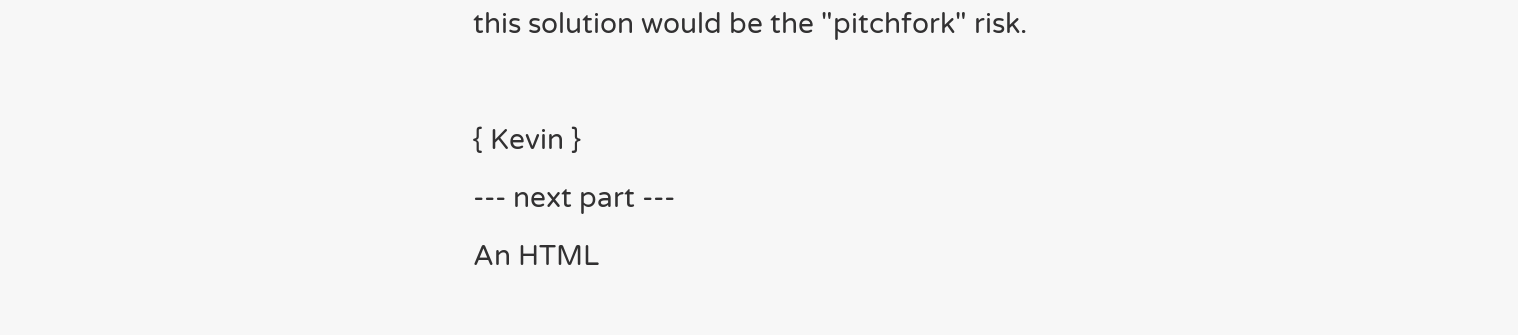this solution would be the "pitchfork" risk.

{ Kevin }
--- next part ---
An HTML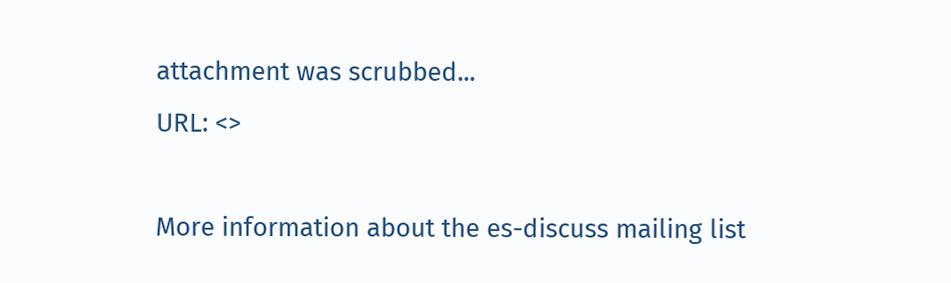attachment was scrubbed...
URL: <>

More information about the es-discuss mailing list